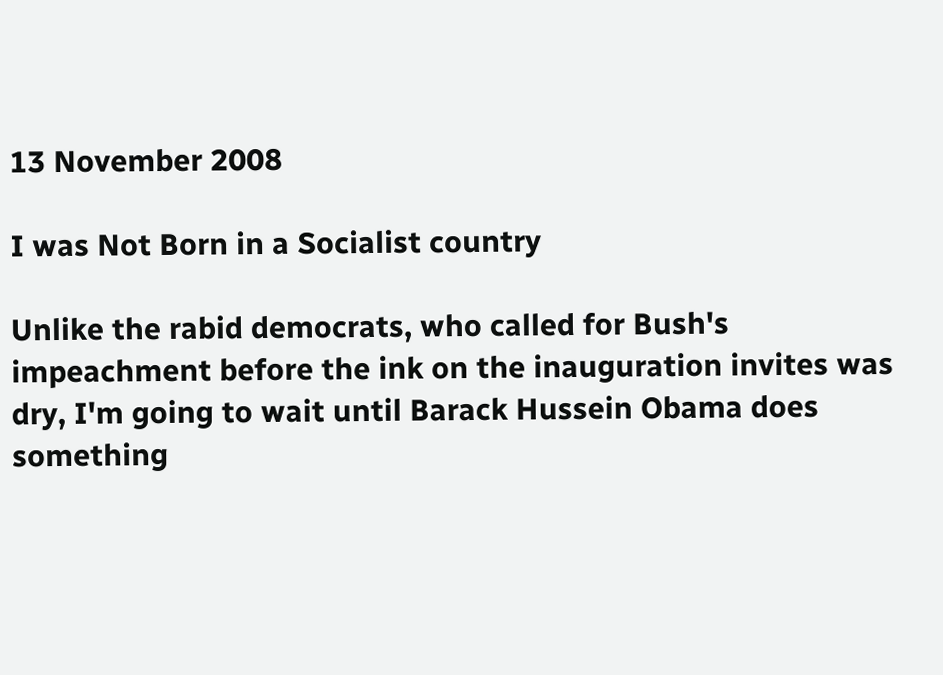13 November 2008

I was Not Born in a Socialist country

Unlike the rabid democrats, who called for Bush's impeachment before the ink on the inauguration invites was dry, I'm going to wait until Barack Hussein Obama does something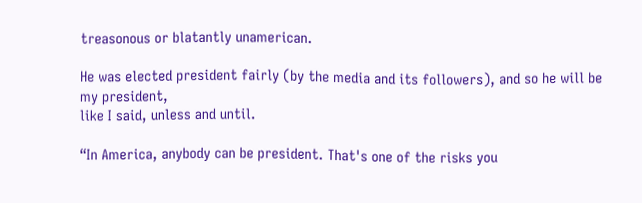treasonous or blatantly unamerican.

He was elected president fairly (by the media and its followers), and so he will be my president,
like I said, unless and until.

“In America, anybody can be president. That's one of the risks you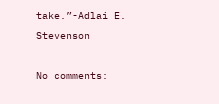take.”-Adlai E. Stevenson

No comments: